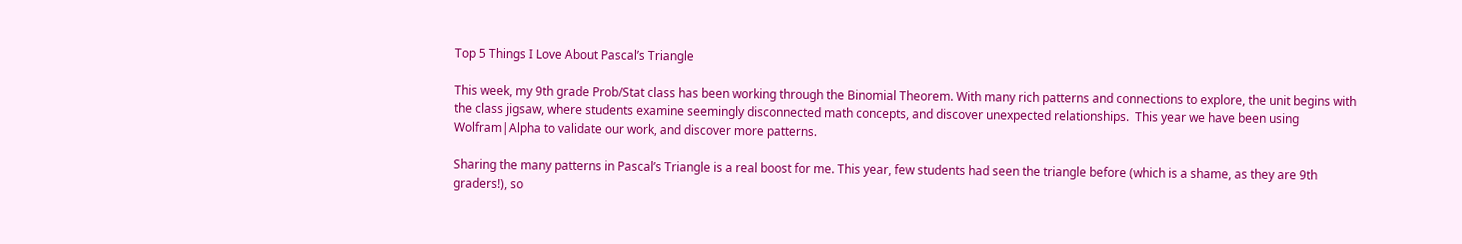Top 5 Things I Love About Pascal’s Triangle

This week, my 9th grade Prob/Stat class has been working through the Binomial Theorem. With many rich patterns and connections to explore, the unit begins with the class jigsaw, where students examine seemingly disconnected math concepts, and discover unexpected relationships.  This year we have been using Wolfram|Alpha to validate our work, and discover more patterns.

Sharing the many patterns in Pascal’s Triangle is a real boost for me. This year, few students had seen the triangle before (which is a shame, as they are 9th graders!), so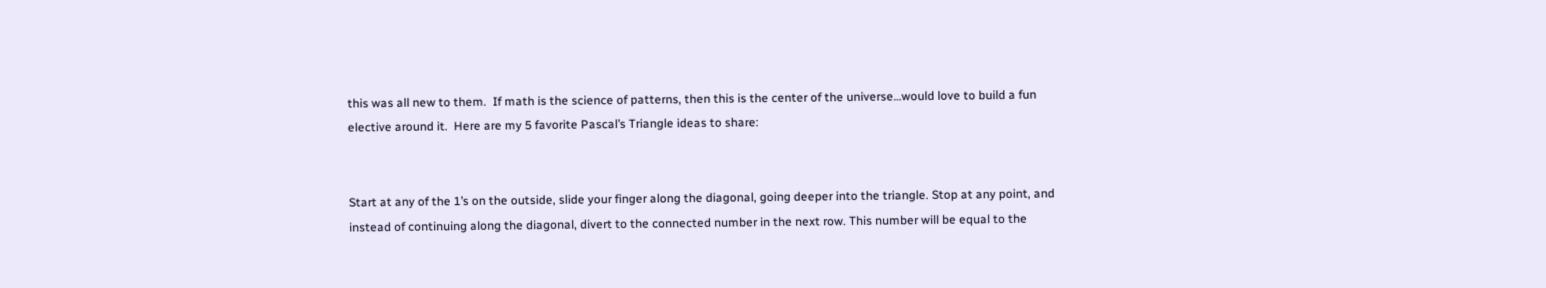this was all new to them.  If math is the science of patterns, then this is the center of the universe…would love to build a fun elective around it.  Here are my 5 favorite Pascal’s Triangle ideas to share:


Start at any of the 1’s on the outside, slide your finger along the diagonal, going deeper into the triangle. Stop at any point, and instead of continuing along the diagonal, divert to the connected number in the next row. This number will be equal to the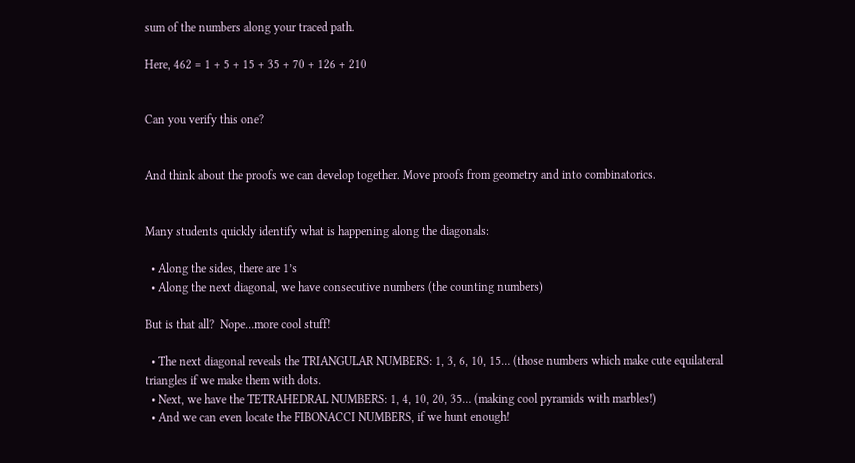sum of the numbers along your traced path.

Here, 462 = 1 + 5 + 15 + 35 + 70 + 126 + 210


Can you verify this one?


And think about the proofs we can develop together. Move proofs from geometry and into combinatorics.


Many students quickly identify what is happening along the diagonals:

  • Along the sides, there are 1’s
  • Along the next diagonal, we have consecutive numbers (the counting numbers)

But is that all?  Nope…more cool stuff!

  • The next diagonal reveals the TRIANGULAR NUMBERS: 1, 3, 6, 10, 15… (those numbers which make cute equilateral triangles if we make them with dots.
  • Next, we have the TETRAHEDRAL NUMBERS: 1, 4, 10, 20, 35… (making cool pyramids with marbles!)
  • And we can even locate the FIBONACCI NUMBERS, if we hunt enough!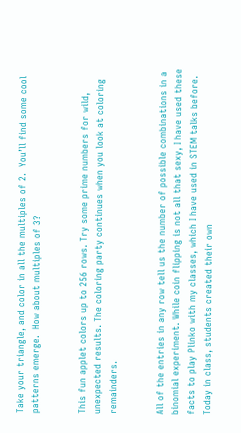Take your triangle, and color in all the multiples of 2.  You’ll find some cool patterns emerge.  How about multiples of 3?


This fun applet colors up to 256 rows. Try some prime numbers for wild, unexpected results. The coloring party continues when you look at coloring remainders.


All of the entries in any row tell us the number of possible combinations in a binomial experiment. While coin flipping is not all that sexy, I have used these facts to play Plinko with my classes, which I have used in STEM talks before. Today in class, students created their own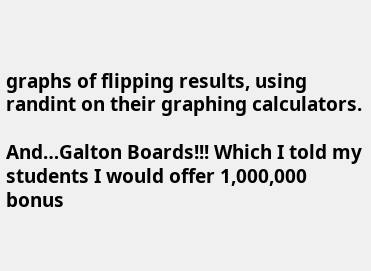graphs of flipping results, using randint on their graphing calculators.

And…Galton Boards!!! Which I told my students I would offer 1,000,000 bonus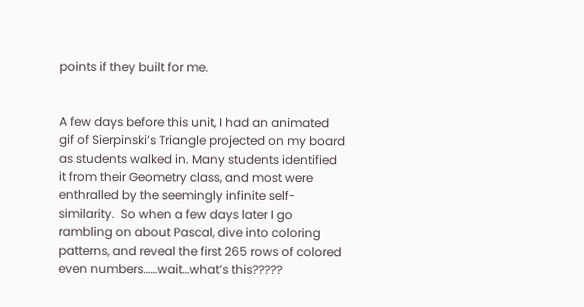points if they built for me.


A few days before this unit, I had an animated gif of Sierpinski’s Triangle projected on my board as students walked in. Many students identified it from their Geometry class, and most were enthralled by the seemingly infinite self-similarity.  So when a few days later I go rambling on about Pascal, dive into coloring patterns, and reveal the first 265 rows of colored even numbers……wait…what’s this?????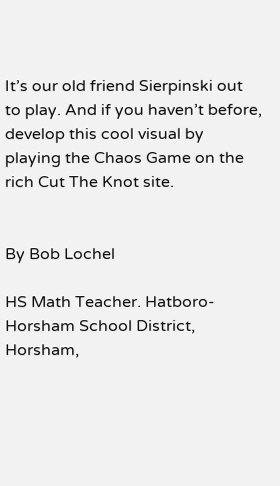It’s our old friend Sierpinski out to play. And if you haven’t before, develop this cool visual by playing the Chaos Game on the rich Cut The Knot site.


By Bob Lochel

HS Math Teacher. Hatboro-Horsham School District, Horsham,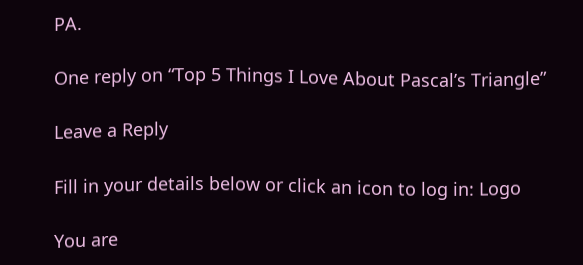PA.

One reply on “Top 5 Things I Love About Pascal’s Triangle”

Leave a Reply

Fill in your details below or click an icon to log in: Logo

You are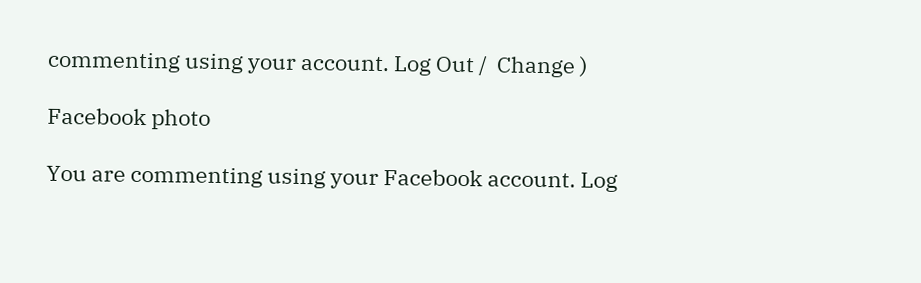commenting using your account. Log Out /  Change )

Facebook photo

You are commenting using your Facebook account. Log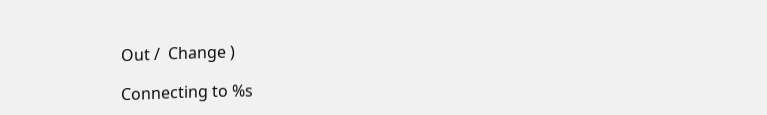Out /  Change )

Connecting to %s